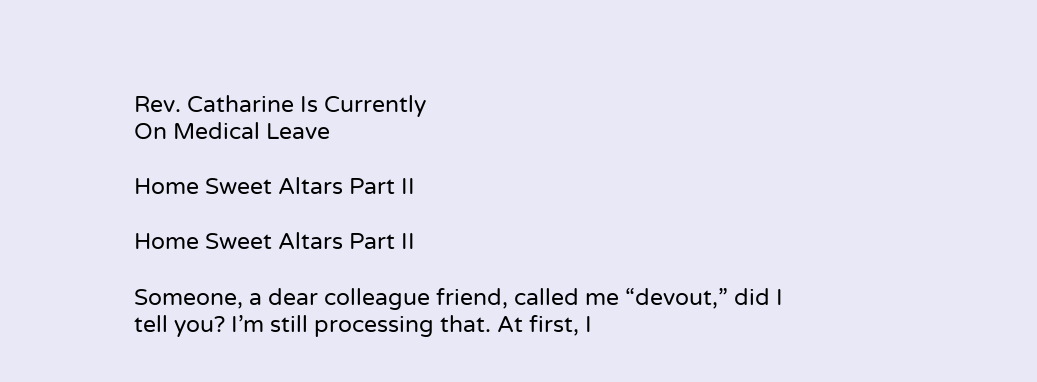Rev. Catharine Is Currently
On Medical Leave

Home Sweet Altars Part II

Home Sweet Altars Part II

Someone, a dear colleague friend, called me “devout,” did I tell you? I’m still processing that. At first, I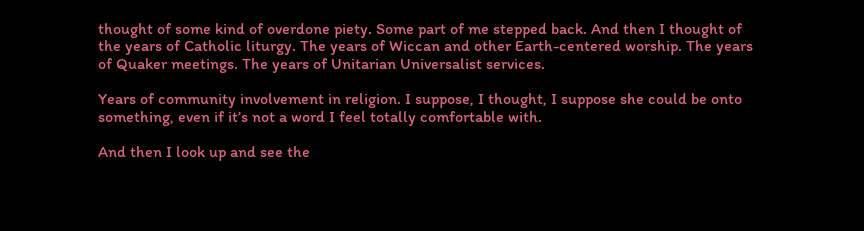thought of some kind of overdone piety. Some part of me stepped back. And then I thought of the years of Catholic liturgy. The years of Wiccan and other Earth-centered worship. The years of Quaker meetings. The years of Unitarian Universalist services.

Years of community involvement in religion. I suppose, I thought, I suppose she could be onto something, even if it’s not a word I feel totally comfortable with.

And then I look up and see the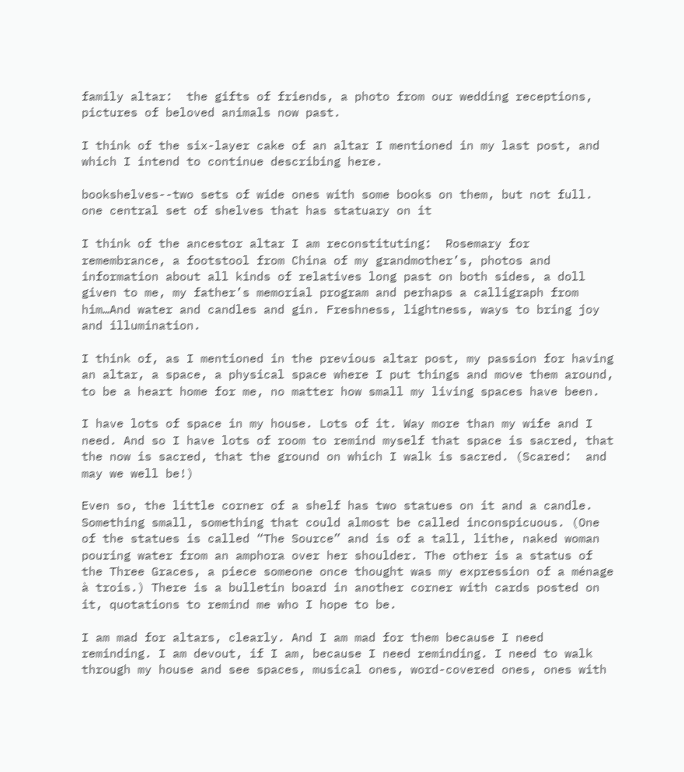family altar:  the gifts of friends, a photo from our wedding receptions, pictures of beloved animals now past.

I think of the six-layer cake of an altar I mentioned in my last post, and which I intend to continue describing here.

bookshelves--two sets of wide ones with some books on them, but not full. one central set of shelves that has statuary on it

I think of the ancestor altar I am reconstituting:  Rosemary for remembrance, a footstool from China of my grandmother’s, photos and information about all kinds of relatives long past on both sides, a doll given to me, my father’s memorial program and perhaps a calligraph from him…And water and candles and gin. Freshness, lightness, ways to bring joy and illumination.

I think of, as I mentioned in the previous altar post, my passion for having an altar, a space, a physical space where I put things and move them around, to be a heart home for me, no matter how small my living spaces have been.

I have lots of space in my house. Lots of it. Way more than my wife and I need. And so I have lots of room to remind myself that space is sacred, that the now is sacred, that the ground on which I walk is sacred. (Scared:  and may we well be!)

Even so, the little corner of a shelf has two statues on it and a candle. Something small, something that could almost be called inconspicuous. (One of the statues is called “The Source” and is of a tall, lithe, naked woman pouring water from an amphora over her shoulder. The other is a status of the Three Graces, a piece someone once thought was my expression of a ménage à trois.) There is a bulletin board in another corner with cards posted on it, quotations to remind me who I hope to be.

I am mad for altars, clearly. And I am mad for them because I need reminding. I am devout, if I am, because I need reminding. I need to walk through my house and see spaces, musical ones, word-covered ones, ones with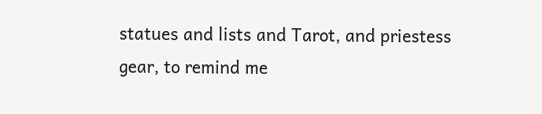statues and lists and Tarot, and priestess gear, to remind me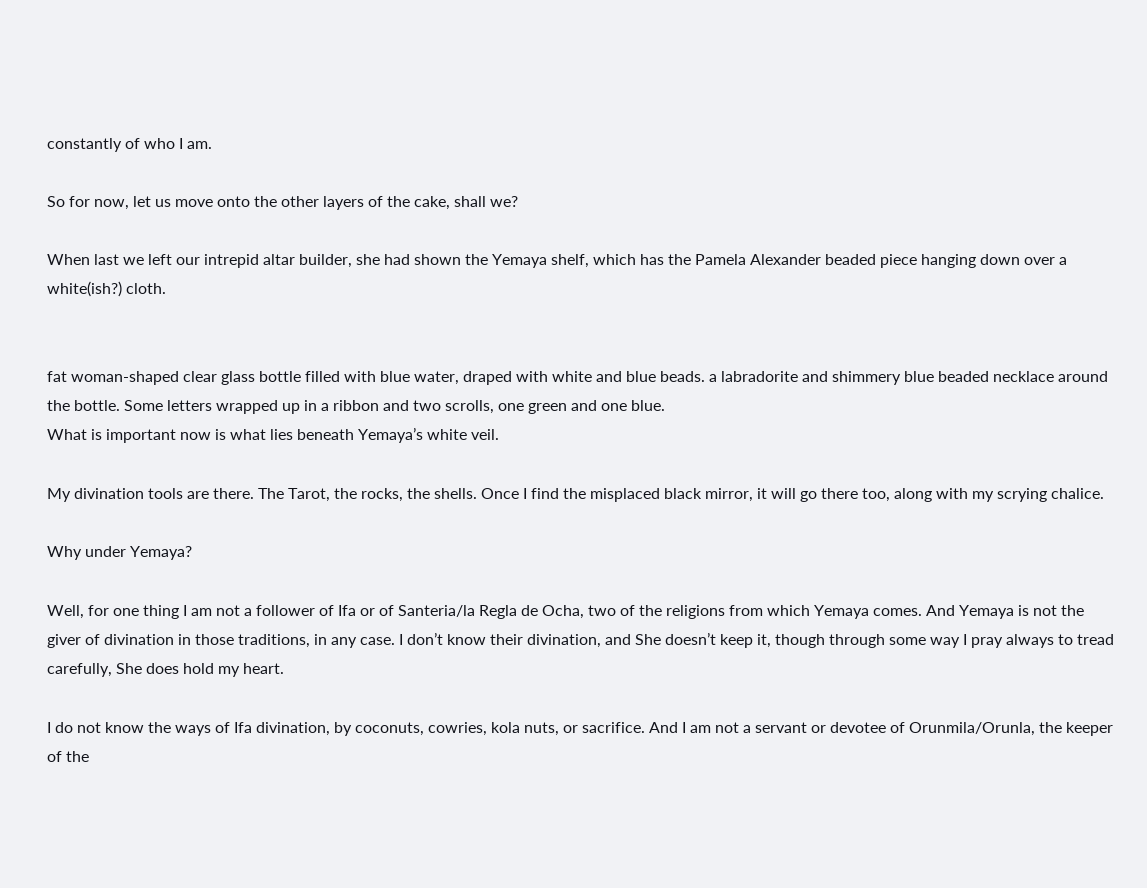constantly of who I am.

So for now, let us move onto the other layers of the cake, shall we?

When last we left our intrepid altar builder, she had shown the Yemaya shelf, which has the Pamela Alexander beaded piece hanging down over a white(ish?) cloth.


fat woman-shaped clear glass bottle filled with blue water, draped with white and blue beads. a labradorite and shimmery blue beaded necklace around the bottle. Some letters wrapped up in a ribbon and two scrolls, one green and one blue.
What is important now is what lies beneath Yemaya’s white veil.

My divination tools are there. The Tarot, the rocks, the shells. Once I find the misplaced black mirror, it will go there too, along with my scrying chalice.

Why under Yemaya?

Well, for one thing I am not a follower of Ifa or of Santeria/la Regla de Ocha, two of the religions from which Yemaya comes. And Yemaya is not the giver of divination in those traditions, in any case. I don’t know their divination, and She doesn’t keep it, though through some way I pray always to tread carefully, She does hold my heart.

I do not know the ways of Ifa divination, by coconuts, cowries, kola nuts, or sacrifice. And I am not a servant or devotee of Orunmila/Orunla, the keeper of the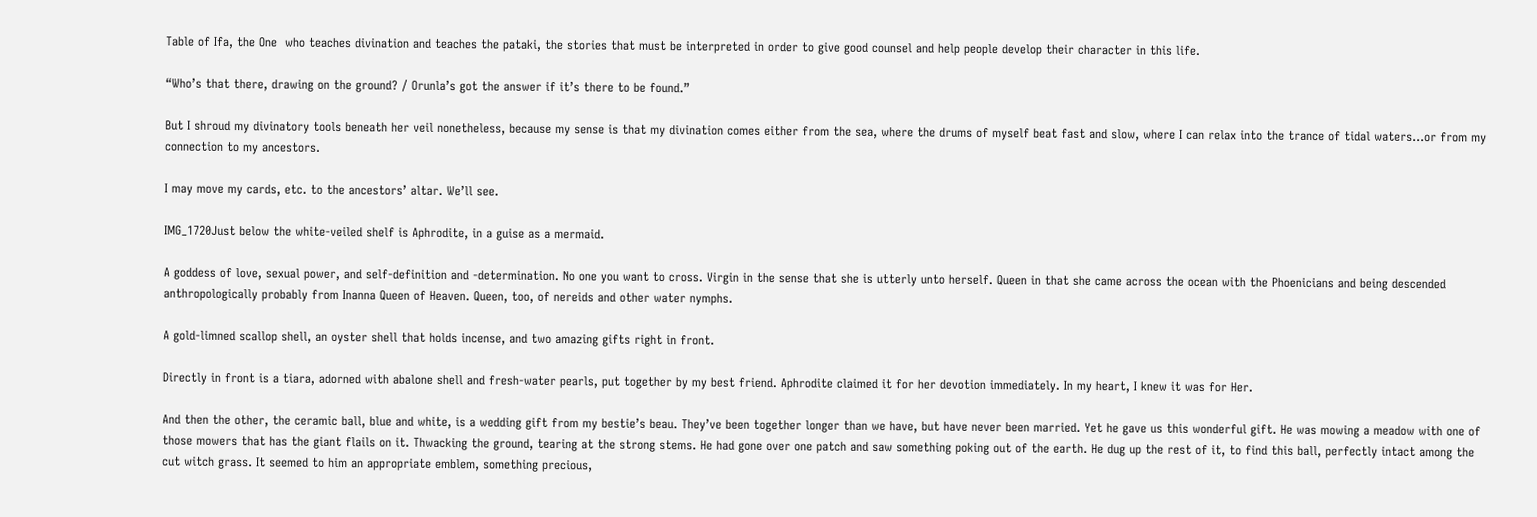Table of Ifa, the One  who teaches divination and teaches the pataki, the stories that must be interpreted in order to give good counsel and help people develop their character in this life.

“Who’s that there, drawing on the ground? / Orunla’s got the answer if it’s there to be found.”

But I shroud my divinatory tools beneath her veil nonetheless, because my sense is that my divination comes either from the sea, where the drums of myself beat fast and slow, where I can relax into the trance of tidal waters…or from my connection to my ancestors.

I may move my cards, etc. to the ancestors’ altar. We’ll see.

IMG_1720Just below the white-veiled shelf is Aphrodite, in a guise as a mermaid.

A goddess of love, sexual power, and self-definition and -determination. No one you want to cross. Virgin in the sense that she is utterly unto herself. Queen in that she came across the ocean with the Phoenicians and being descended anthropologically probably from Inanna Queen of Heaven. Queen, too, of nereids and other water nymphs.

A gold-limned scallop shell, an oyster shell that holds incense, and two amazing gifts right in front.

Directly in front is a tiara, adorned with abalone shell and fresh-water pearls, put together by my best friend. Aphrodite claimed it for her devotion immediately. In my heart, I knew it was for Her.

And then the other, the ceramic ball, blue and white, is a wedding gift from my bestie’s beau. They’ve been together longer than we have, but have never been married. Yet he gave us this wonderful gift. He was mowing a meadow with one of those mowers that has the giant flails on it. Thwacking the ground, tearing at the strong stems. He had gone over one patch and saw something poking out of the earth. He dug up the rest of it, to find this ball, perfectly intact among the cut witch grass. It seemed to him an appropriate emblem, something precious,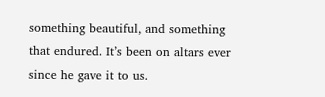something beautiful, and something that endured. It’s been on altars ever since he gave it to us.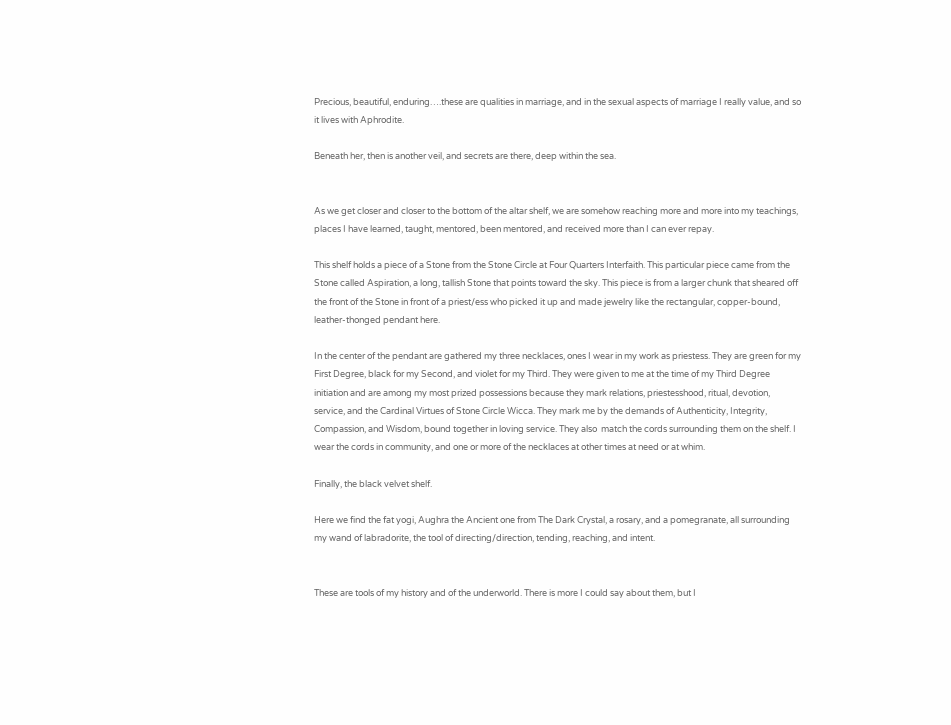Precious, beautiful, enduring….these are qualities in marriage, and in the sexual aspects of marriage I really value, and so it lives with Aphrodite.

Beneath her, then is another veil, and secrets are there, deep within the sea.


As we get closer and closer to the bottom of the altar shelf, we are somehow reaching more and more into my teachings, places I have learned, taught, mentored, been mentored, and received more than I can ever repay.

This shelf holds a piece of a Stone from the Stone Circle at Four Quarters Interfaith. This particular piece came from the Stone called Aspiration, a long, tallish Stone that points toward the sky. This piece is from a larger chunk that sheared off the front of the Stone in front of a priest/ess who picked it up and made jewelry like the rectangular, copper-bound, leather-thonged pendant here.

In the center of the pendant are gathered my three necklaces, ones I wear in my work as priestess. They are green for my First Degree, black for my Second, and violet for my Third. They were given to me at the time of my Third Degree initiation and are among my most prized possessions because they mark relations, priestesshood, ritual, devotion, service, and the Cardinal Virtues of Stone Circle Wicca. They mark me by the demands of Authenticity, Integrity, Compassion, and Wisdom, bound together in loving service. They also  match the cords surrounding them on the shelf. I wear the cords in community, and one or more of the necklaces at other times at need or at whim.

Finally, the black velvet shelf.

Here we find the fat yogi, Aughra the Ancient one from The Dark Crystal, a rosary, and a pomegranate, all surrounding my wand of labradorite, the tool of directing/direction, tending, reaching, and intent.


These are tools of my history and of the underworld. There is more I could say about them, but I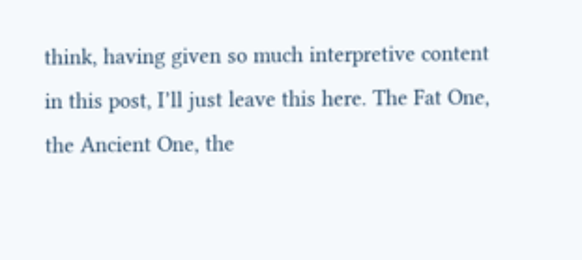think, having given so much interpretive content in this post, I’ll just leave this here. The Fat One, the Ancient One, the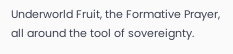Underworld Fruit, the Formative Prayer, all around the tool of sovereignty.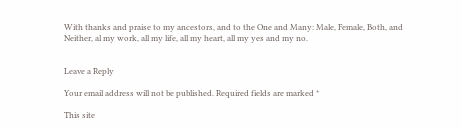With thanks and praise to my ancestors, and to the One and Many: Male, Female, Both, and Neither, al my work, all my life, all my heart, all my yes and my no.


Leave a Reply

Your email address will not be published. Required fields are marked *

This site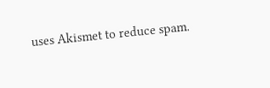uses Akismet to reduce spam.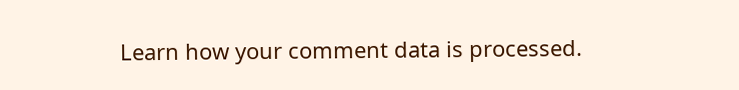Learn how your comment data is processed.